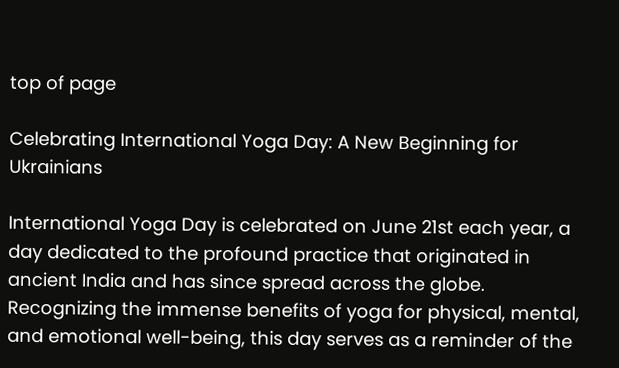top of page

Celebrating International Yoga Day: A New Beginning for Ukrainians

International Yoga Day is celebrated on June 21st each year, a day dedicated to the profound practice that originated in ancient India and has since spread across the globe. Recognizing the immense benefits of yoga for physical, mental, and emotional well-being, this day serves as a reminder of the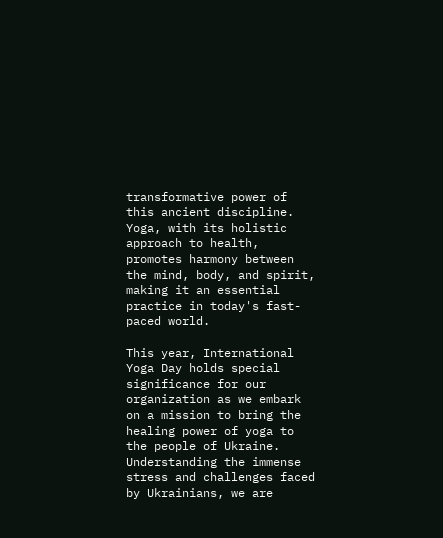transformative power of this ancient discipline. Yoga, with its holistic approach to health, promotes harmony between the mind, body, and spirit, making it an essential practice in today's fast-paced world.

This year, International Yoga Day holds special significance for our organization as we embark on a mission to bring the healing power of yoga to the people of Ukraine. Understanding the immense stress and challenges faced by Ukrainians, we are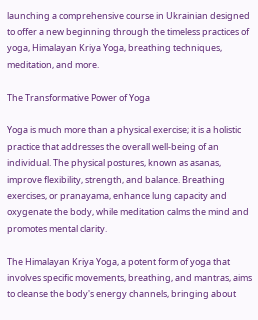launching a comprehensive course in Ukrainian designed to offer a new beginning through the timeless practices of yoga, Himalayan Kriya Yoga, breathing techniques, meditation, and more.

The Transformative Power of Yoga

Yoga is much more than a physical exercise; it is a holistic practice that addresses the overall well-being of an individual. The physical postures, known as asanas, improve flexibility, strength, and balance. Breathing exercises, or pranayama, enhance lung capacity and oxygenate the body, while meditation calms the mind and promotes mental clarity.

The Himalayan Kriya Yoga, a potent form of yoga that involves specific movements, breathing, and mantras, aims to cleanse the body's energy channels, bringing about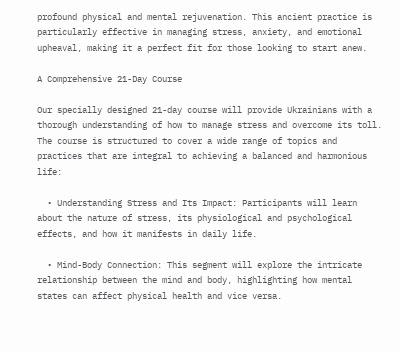profound physical and mental rejuvenation. This ancient practice is particularly effective in managing stress, anxiety, and emotional upheaval, making it a perfect fit for those looking to start anew.

A Comprehensive 21-Day Course

Our specially designed 21-day course will provide Ukrainians with a thorough understanding of how to manage stress and overcome its toll. The course is structured to cover a wide range of topics and practices that are integral to achieving a balanced and harmonious life:

  • Understanding Stress and Its Impact: Participants will learn about the nature of stress, its physiological and psychological effects, and how it manifests in daily life.

  • Mind-Body Connection: This segment will explore the intricate relationship between the mind and body, highlighting how mental states can affect physical health and vice versa.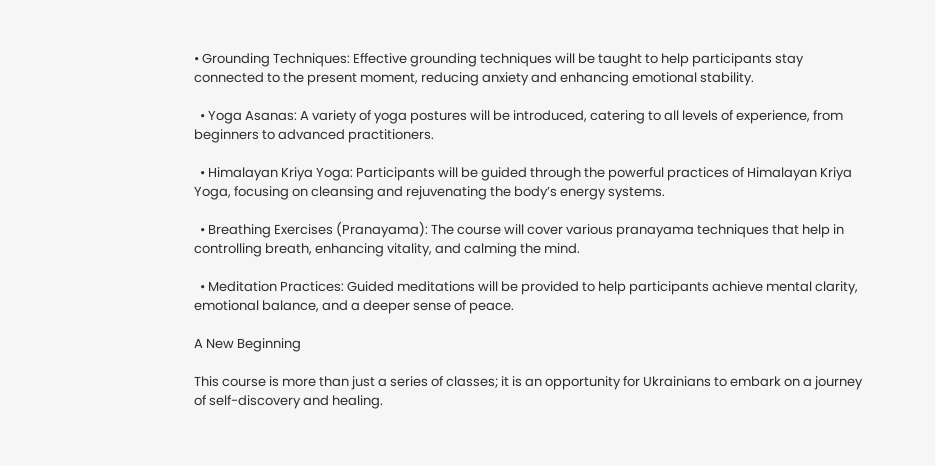• Grounding Techniques: Effective grounding techniques will be taught to help participants stay connected to the present moment, reducing anxiety and enhancing emotional stability.

  • Yoga Asanas: A variety of yoga postures will be introduced, catering to all levels of experience, from beginners to advanced practitioners.

  • Himalayan Kriya Yoga: Participants will be guided through the powerful practices of Himalayan Kriya Yoga, focusing on cleansing and rejuvenating the body’s energy systems.

  • Breathing Exercises (Pranayama): The course will cover various pranayama techniques that help in controlling breath, enhancing vitality, and calming the mind.

  • Meditation Practices: Guided meditations will be provided to help participants achieve mental clarity, emotional balance, and a deeper sense of peace.

A New Beginning

This course is more than just a series of classes; it is an opportunity for Ukrainians to embark on a journey of self-discovery and healing.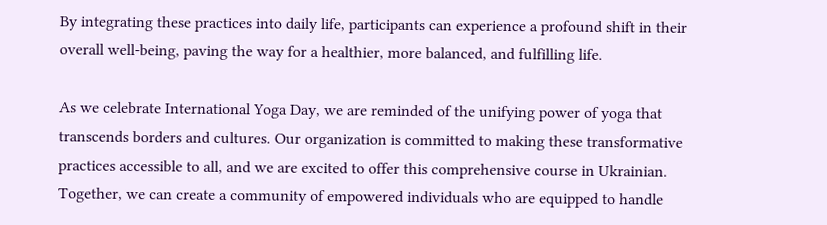By integrating these practices into daily life, participants can experience a profound shift in their overall well-being, paving the way for a healthier, more balanced, and fulfilling life.

As we celebrate International Yoga Day, we are reminded of the unifying power of yoga that transcends borders and cultures. Our organization is committed to making these transformative practices accessible to all, and we are excited to offer this comprehensive course in Ukrainian. Together, we can create a community of empowered individuals who are equipped to handle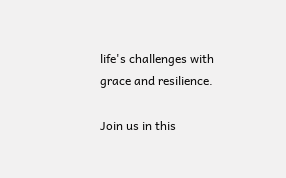life's challenges with grace and resilience.

Join us in this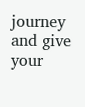journey and give your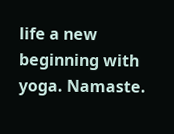life a new beginning with yoga. Namaste.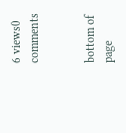6 views0 comments


bottom of page